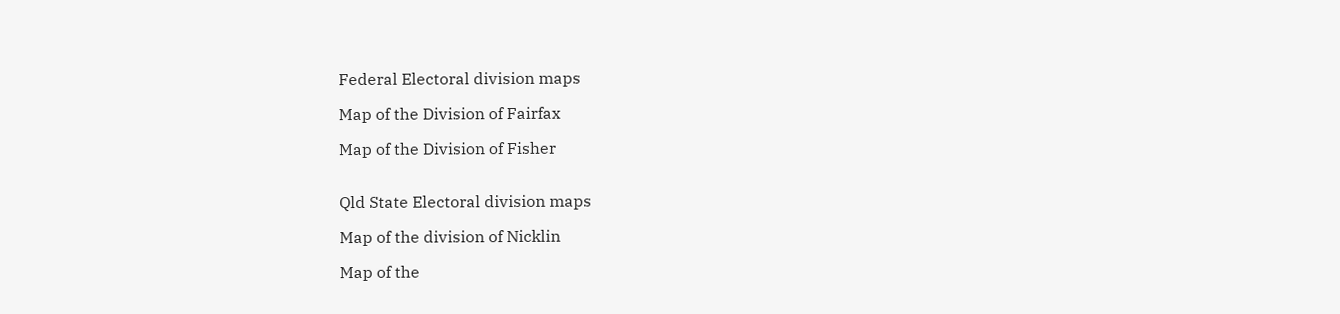Federal Electoral division maps

Map of the Division of Fairfax

Map of the Division of Fisher


Qld State Electoral division maps

Map of the division of Nicklin

Map of the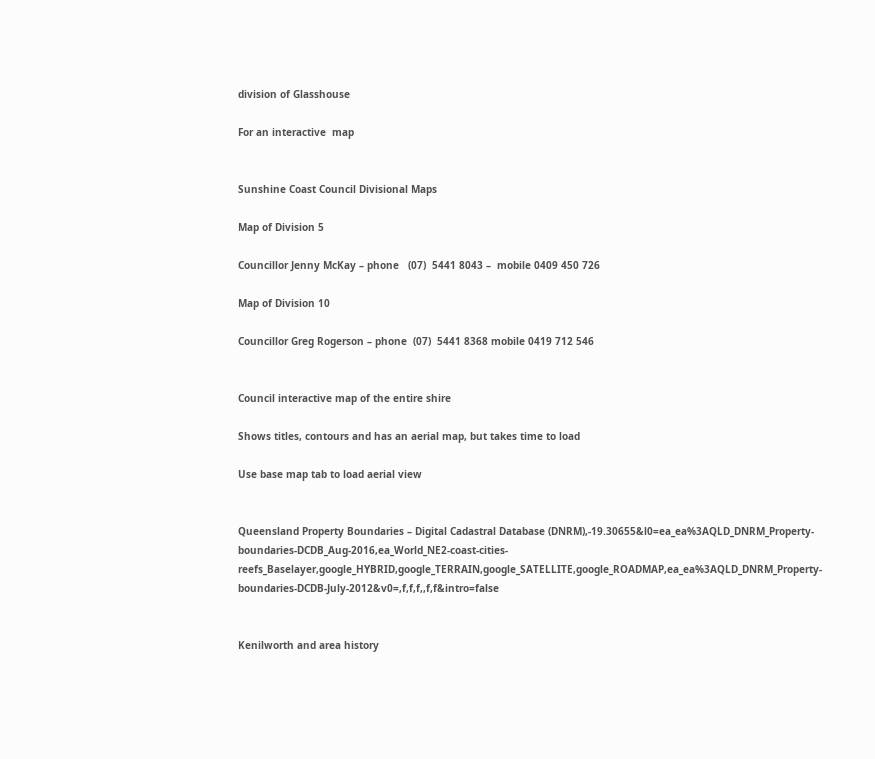division of Glasshouse

For an interactive  map


Sunshine Coast Council Divisional Maps

Map of Division 5

Councillor Jenny McKay – phone   (07)  5441 8043 –  mobile 0409 450 726

Map of Division 10

Councillor Greg Rogerson – phone  (07)  5441 8368 mobile 0419 712 546


Council interactive map of the entire shire

Shows titles, contours and has an aerial map, but takes time to load

Use base map tab to load aerial view


Queensland Property Boundaries – Digital Cadastral Database (DNRM),-19.30655&l0=ea_ea%3AQLD_DNRM_Property-boundaries-DCDB_Aug-2016,ea_World_NE2-coast-cities-reefs_Baselayer,google_HYBRID,google_TERRAIN,google_SATELLITE,google_ROADMAP,ea_ea%3AQLD_DNRM_Property-boundaries-DCDB-July-2012&v0=,f,f,f,,f,f&intro=false


Kenilworth and area history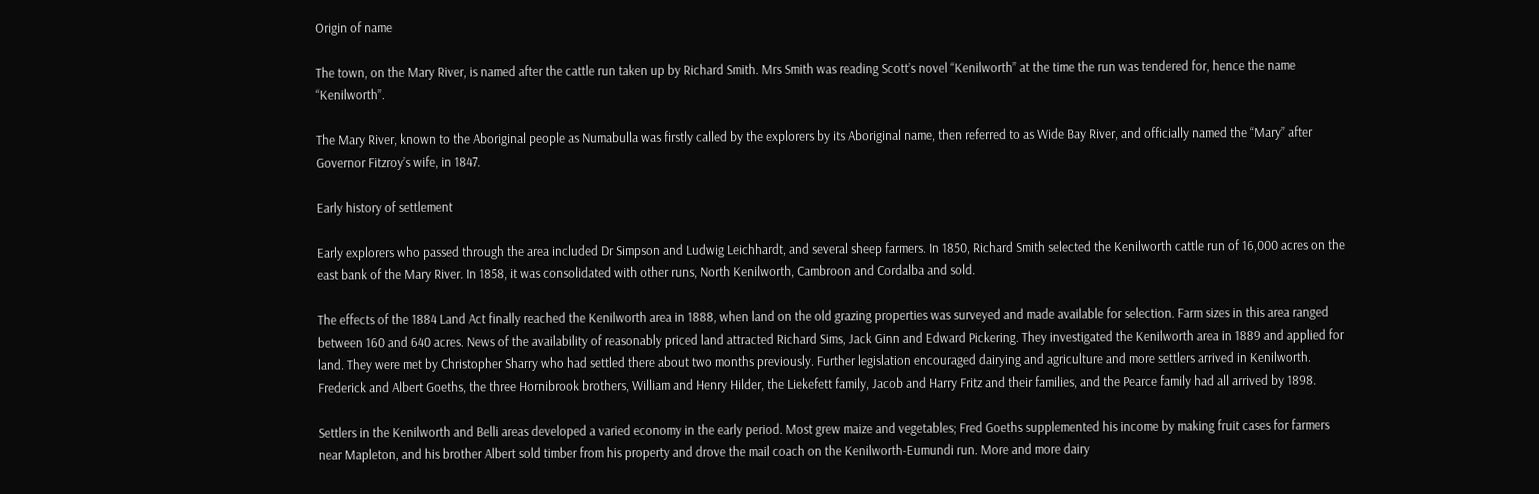Origin of name

The town, on the Mary River, is named after the cattle run taken up by Richard Smith. Mrs Smith was reading Scott’s novel “Kenilworth” at the time the run was tendered for, hence the name “Kenilworth”.

The Mary River, known to the Aboriginal people as Numabulla was firstly called by the explorers by its Aboriginal name, then referred to as Wide Bay River, and officially named the “Mary” after Governor Fitzroy’s wife, in 1847.

Early history of settlement

Early explorers who passed through the area included Dr Simpson and Ludwig Leichhardt, and several sheep farmers. In 1850, Richard Smith selected the Kenilworth cattle run of 16,000 acres on the east bank of the Mary River. In 1858, it was consolidated with other runs, North Kenilworth, Cambroon and Cordalba and sold.

The effects of the 1884 Land Act finally reached the Kenilworth area in 1888, when land on the old grazing properties was surveyed and made available for selection. Farm sizes in this area ranged between 160 and 640 acres. News of the availability of reasonably priced land attracted Richard Sims, Jack Ginn and Edward Pickering. They investigated the Kenilworth area in 1889 and applied for land. They were met by Christopher Sharry who had settled there about two months previously. Further legislation encouraged dairying and agriculture and more settlers arrived in Kenilworth. Frederick and Albert Goeths, the three Hornibrook brothers, William and Henry Hilder, the Liekefett family, Jacob and Harry Fritz and their families, and the Pearce family had all arrived by 1898.

Settlers in the Kenilworth and Belli areas developed a varied economy in the early period. Most grew maize and vegetables; Fred Goeths supplemented his income by making fruit cases for farmers near Mapleton, and his brother Albert sold timber from his property and drove the mail coach on the Kenilworth-Eumundi run. More and more dairy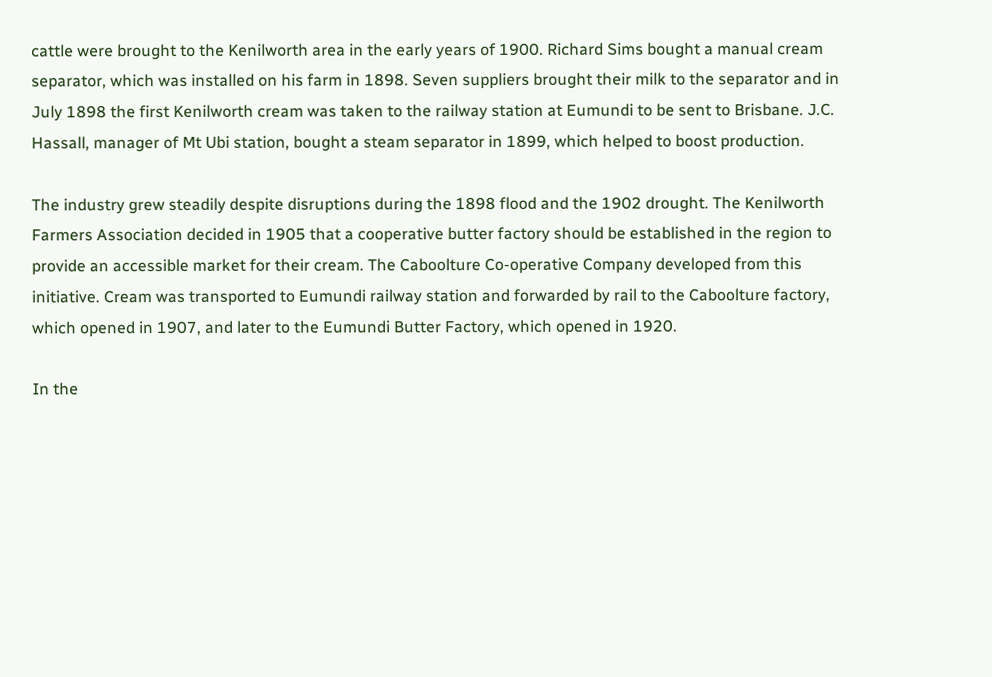cattle were brought to the Kenilworth area in the early years of 1900. Richard Sims bought a manual cream separator, which was installed on his farm in 1898. Seven suppliers brought their milk to the separator and in July 1898 the first Kenilworth cream was taken to the railway station at Eumundi to be sent to Brisbane. J.C. Hassall, manager of Mt Ubi station, bought a steam separator in 1899, which helped to boost production.

The industry grew steadily despite disruptions during the 1898 flood and the 1902 drought. The Kenilworth Farmers Association decided in 1905 that a cooperative butter factory should be established in the region to provide an accessible market for their cream. The Caboolture Co-operative Company developed from this initiative. Cream was transported to Eumundi railway station and forwarded by rail to the Caboolture factory, which opened in 1907, and later to the Eumundi Butter Factory, which opened in 1920.

In the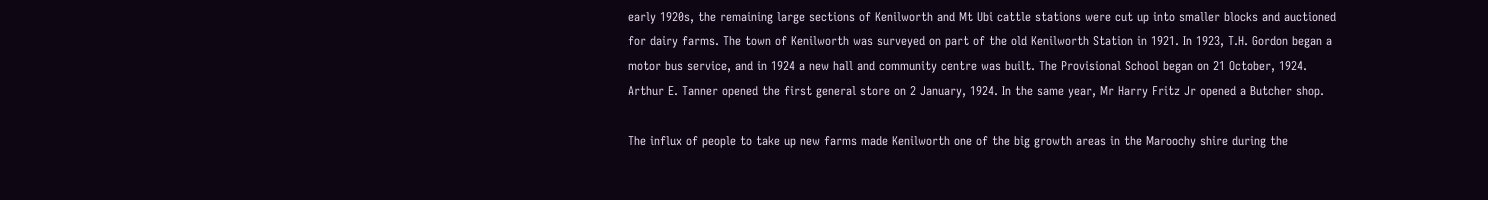early 1920s, the remaining large sections of Kenilworth and Mt Ubi cattle stations were cut up into smaller blocks and auctioned for dairy farms. The town of Kenilworth was surveyed on part of the old Kenilworth Station in 1921. In 1923, T.H. Gordon began a motor bus service, and in 1924 a new hall and community centre was built. The Provisional School began on 21 October, 1924. Arthur E. Tanner opened the first general store on 2 January, 1924. In the same year, Mr Harry Fritz Jr opened a Butcher shop.

The influx of people to take up new farms made Kenilworth one of the big growth areas in the Maroochy shire during the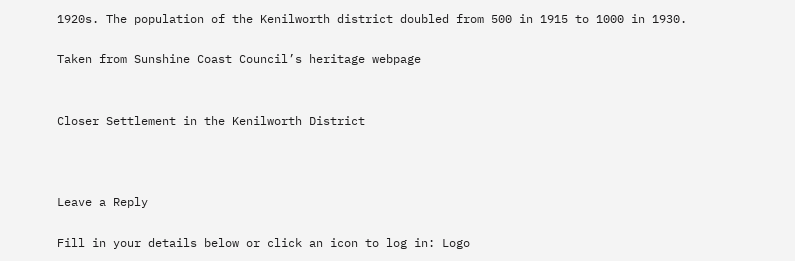1920s. The population of the Kenilworth district doubled from 500 in 1915 to 1000 in 1930.

Taken from Sunshine Coast Council’s heritage webpage


Closer Settlement in the Kenilworth District



Leave a Reply

Fill in your details below or click an icon to log in: Logo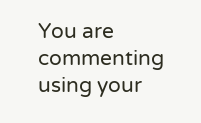You are commenting using your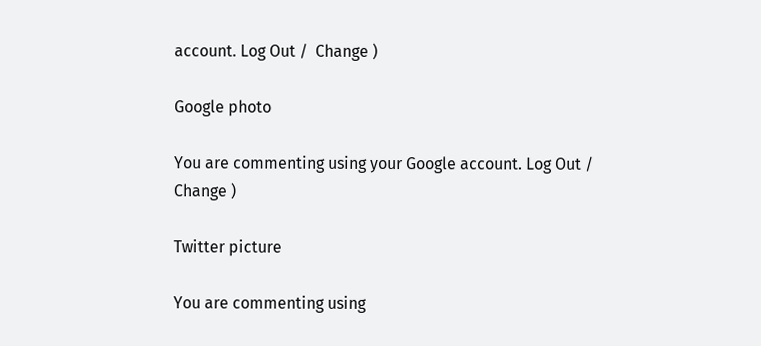account. Log Out /  Change )

Google photo

You are commenting using your Google account. Log Out /  Change )

Twitter picture

You are commenting using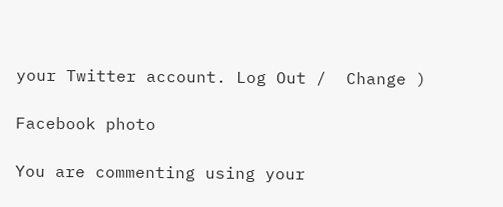your Twitter account. Log Out /  Change )

Facebook photo

You are commenting using your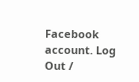Facebook account. Log Out /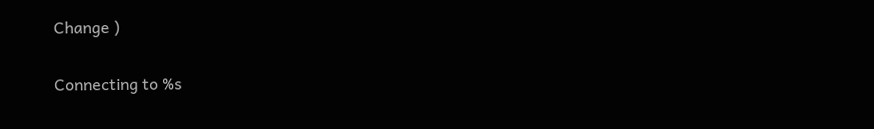Change )

Connecting to %s